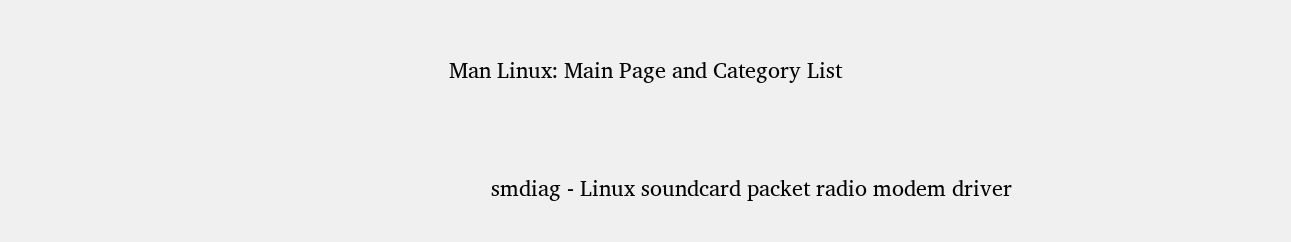Man Linux: Main Page and Category List


       smdiag - Linux soundcard packet radio modem driver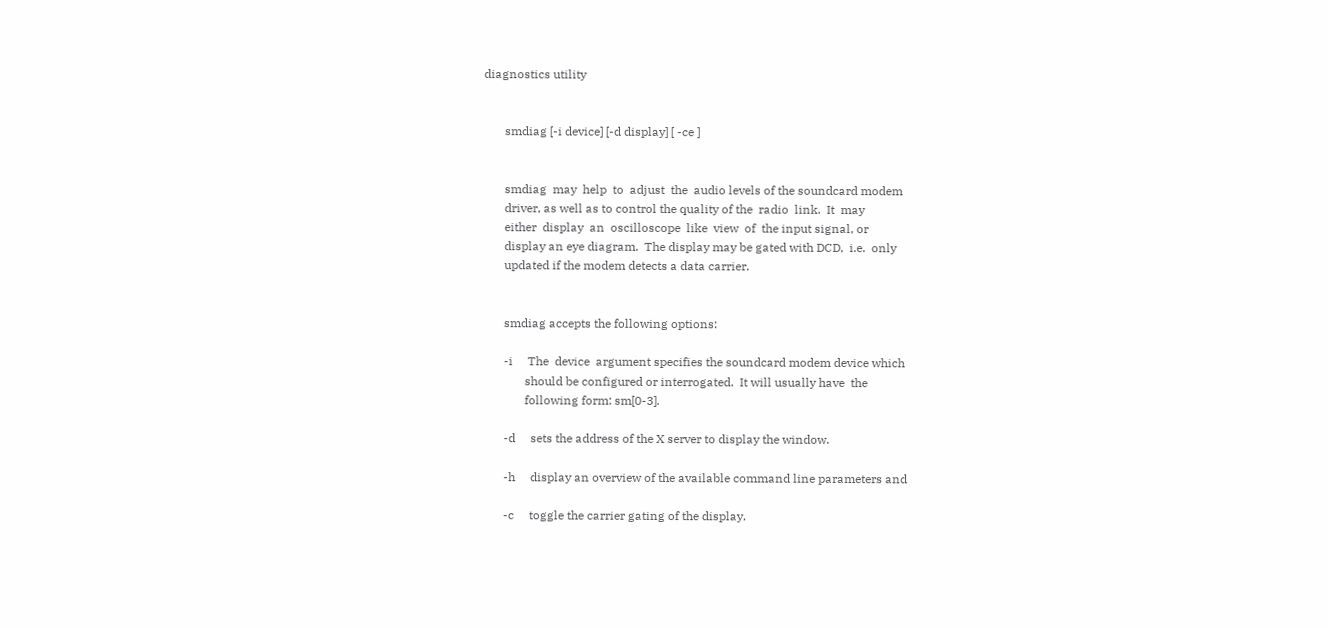diagnostics utility


       smdiag [-i device] [-d display] [ -ce ]


       smdiag  may  help  to  adjust  the  audio levels of the soundcard modem
       driver, as well as to control the quality of the  radio  link.  It  may
       either  display  an  oscilloscope  like  view  of  the input signal, or
       display an eye diagram.  The display may be gated with DCD,  i.e.  only
       updated if the modem detects a data carrier.


       smdiag accepts the following options:

       -i     The  device  argument specifies the soundcard modem device which
              should be configured or interrogated.  It will usually have  the
              following form: sm[0-3].

       -d     sets the address of the X server to display the window.

       -h     display an overview of the available command line parameters and

       -c     toggle the carrier gating of the display.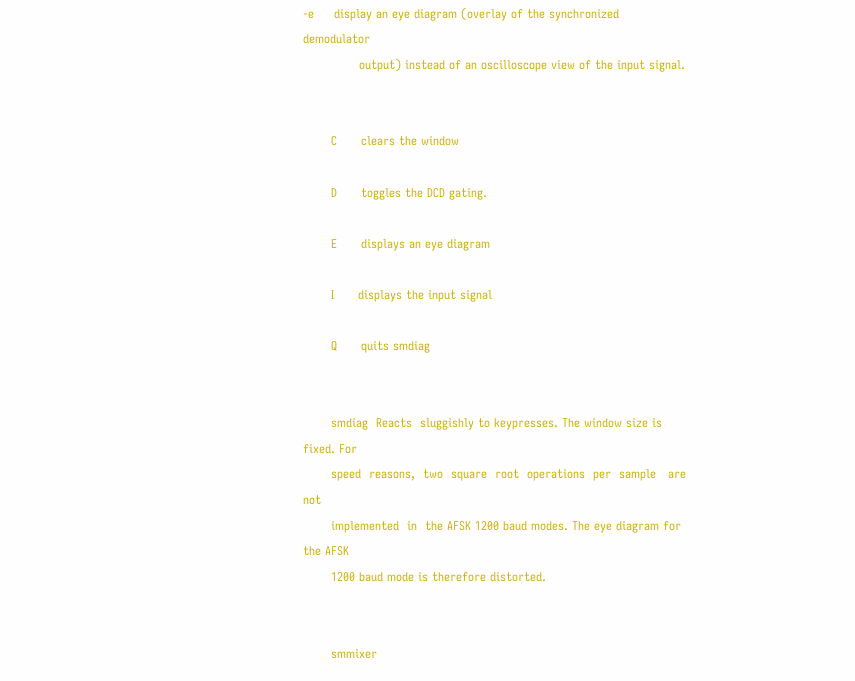-e     display an eye diagram (overlay of the synchronized  demodulator
              output) instead of an oscilloscope view of the input signal.


       C      clears the window

       D      toggles the DCD gating.

       E      displays an eye diagram

       I      displays the input signal

       Q      quits smdiag


       smdiag  Reacts  sluggishly to keypresses. The window size is fixed. For
       speed  reasons,  two  square  root  operations  per  sample   are   not
       implemented  in  the AFSK 1200 baud modes. The eye diagram for the AFSK
       1200 baud mode is therefore distorted.


       smmixer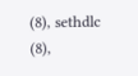(8), sethdlc (8),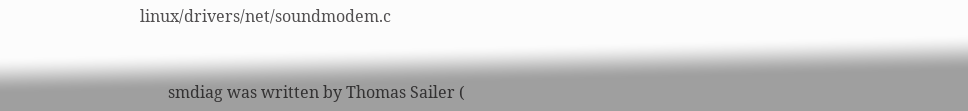linux/drivers/net/soundmodem.c


       smdiag was written by Thomas Sailer (